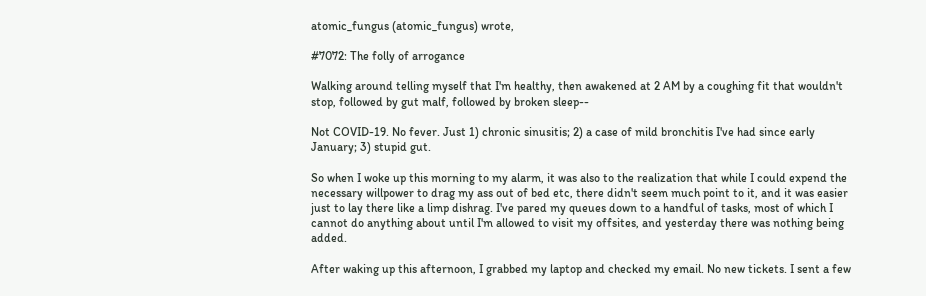atomic_fungus (atomic_fungus) wrote,

#7072: The folly of arrogance

Walking around telling myself that I'm healthy, then awakened at 2 AM by a coughing fit that wouldn't stop, followed by gut malf, followed by broken sleep--

Not COVID-19. No fever. Just 1) chronic sinusitis; 2) a case of mild bronchitis I've had since early January; 3) stupid gut.

So when I woke up this morning to my alarm, it was also to the realization that while I could expend the necessary willpower to drag my ass out of bed etc, there didn't seem much point to it, and it was easier just to lay there like a limp dishrag. I've pared my queues down to a handful of tasks, most of which I cannot do anything about until I'm allowed to visit my offsites, and yesterday there was nothing being added.

After waking up this afternoon, I grabbed my laptop and checked my email. No new tickets. I sent a few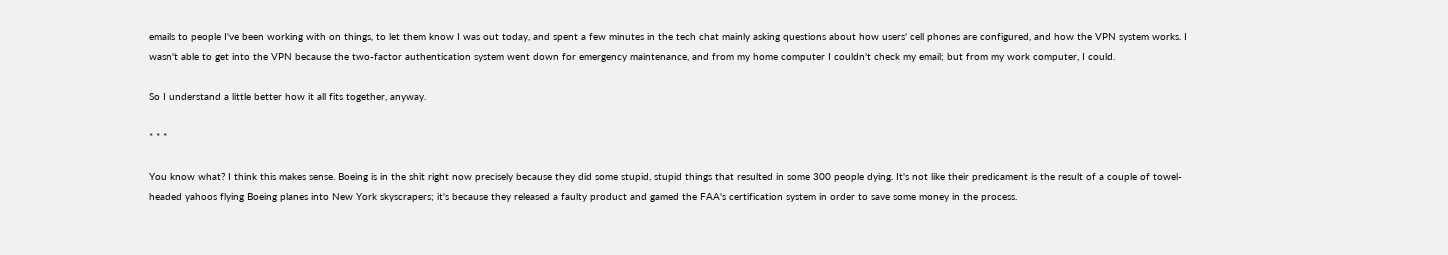emails to people I've been working with on things, to let them know I was out today, and spent a few minutes in the tech chat mainly asking questions about how users' cell phones are configured, and how the VPN system works. I wasn't able to get into the VPN because the two-factor authentication system went down for emergency maintenance, and from my home computer I couldn't check my email; but from my work computer, I could.

So I understand a little better how it all fits together, anyway.

* * *

You know what? I think this makes sense. Boeing is in the shit right now precisely because they did some stupid, stupid things that resulted in some 300 people dying. It's not like their predicament is the result of a couple of towel-headed yahoos flying Boeing planes into New York skyscrapers; it's because they released a faulty product and gamed the FAA's certification system in order to save some money in the process.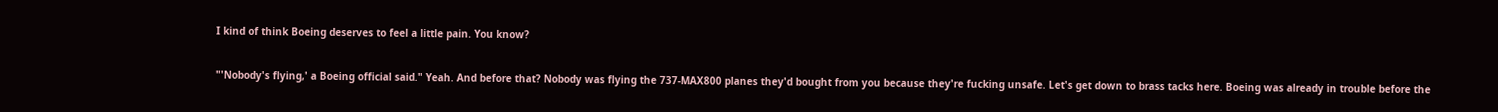I kind of think Boeing deserves to feel a little pain. You know?

"'Nobody's flying,' a Boeing official said." Yeah. And before that? Nobody was flying the 737-MAX800 planes they'd bought from you because they're fucking unsafe. Let's get down to brass tacks here. Boeing was already in trouble before the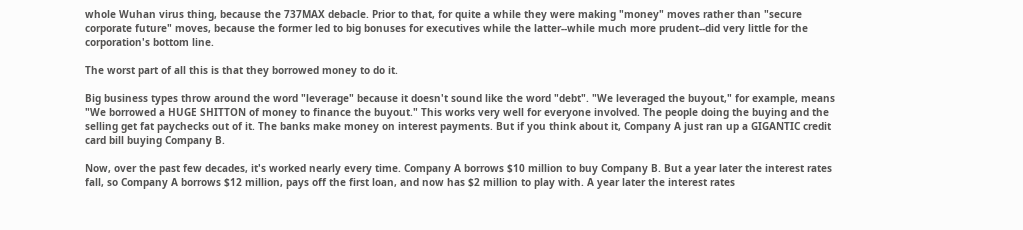whole Wuhan virus thing, because the 737MAX debacle. Prior to that, for quite a while they were making "money" moves rather than "secure corporate future" moves, because the former led to big bonuses for executives while the latter--while much more prudent--did very little for the corporation's bottom line.

The worst part of all this is that they borrowed money to do it.

Big business types throw around the word "leverage" because it doesn't sound like the word "debt". "We leveraged the buyout," for example, means "We borrowed a HUGE SHITTON of money to finance the buyout." This works very well for everyone involved. The people doing the buying and the selling get fat paychecks out of it. The banks make money on interest payments. But if you think about it, Company A just ran up a GIGANTIC credit card bill buying Company B.

Now, over the past few decades, it's worked nearly every time. Company A borrows $10 million to buy Company B. But a year later the interest rates fall, so Company A borrows $12 million, pays off the first loan, and now has $2 million to play with. A year later the interest rates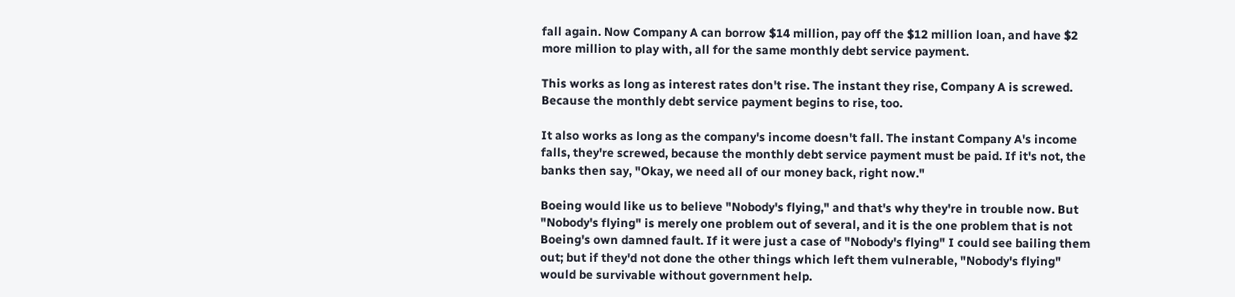fall again. Now Company A can borrow $14 million, pay off the $12 million loan, and have $2 more million to play with, all for the same monthly debt service payment.

This works as long as interest rates don't rise. The instant they rise, Company A is screwed. Because the monthly debt service payment begins to rise, too.

It also works as long as the company's income doesn't fall. The instant Company A's income falls, they're screwed, because the monthly debt service payment must be paid. If it's not, the banks then say, "Okay, we need all of our money back, right now."

Boeing would like us to believe "Nobody's flying," and that's why they're in trouble now. But "Nobody's flying" is merely one problem out of several, and it is the one problem that is not Boeing's own damned fault. If it were just a case of "Nobody's flying" I could see bailing them out; but if they'd not done the other things which left them vulnerable, "Nobody's flying" would be survivable without government help.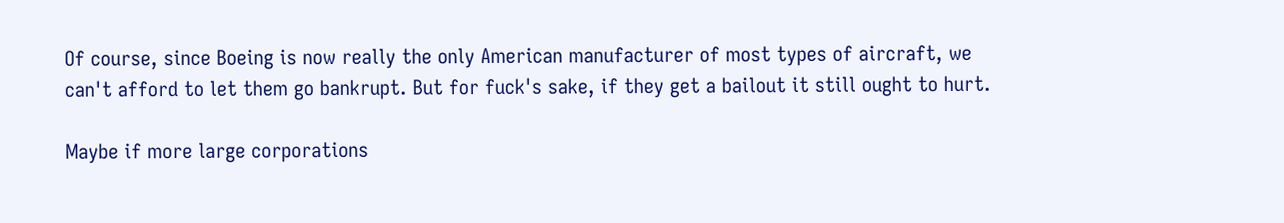Of course, since Boeing is now really the only American manufacturer of most types of aircraft, we can't afford to let them go bankrupt. But for fuck's sake, if they get a bailout it still ought to hurt.

Maybe if more large corporations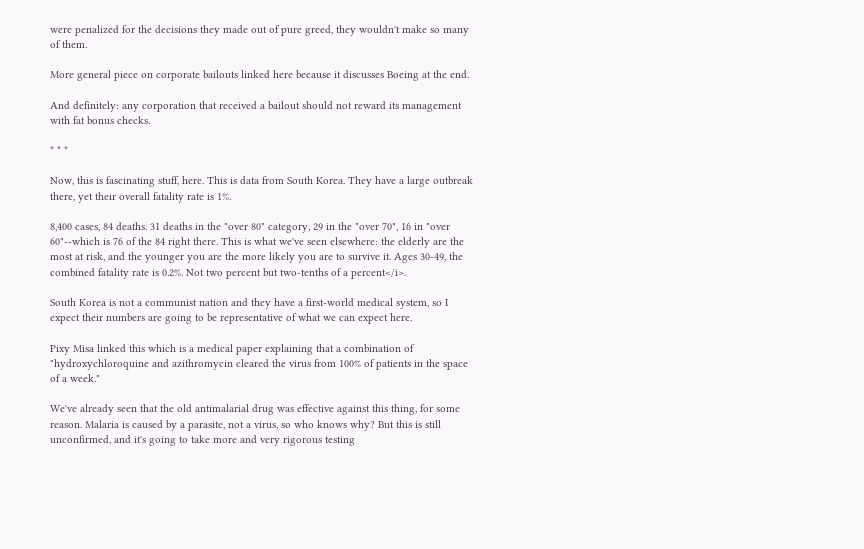were penalized for the decisions they made out of pure greed, they wouldn't make so many of them.

More general piece on corporate bailouts linked here because it discusses Boeing at the end.

And definitely: any corporation that received a bailout should not reward its management with fat bonus checks.

* * *

Now, this is fascinating stuff, here. This is data from South Korea. They have a large outbreak there, yet their overall fatality rate is 1%.

8,400 cases, 84 deaths. 31 deaths in the "over 80" category, 29 in the "over 70", 16 in "over 60"--which is 76 of the 84 right there. This is what we've seen elsewhere: the elderly are the most at risk, and the younger you are the more likely you are to survive it. Ages 30-49, the combined fatality rate is 0.2%. Not two percent but two-tenths of a percent</i>.

South Korea is not a communist nation and they have a first-world medical system, so I expect their numbers are going to be representative of what we can expect here.

Pixy Misa linked this which is a medical paper explaining that a combination of "hydroxychloroquine and azithromycin cleared the virus from 100% of patients in the space of a week."

We've already seen that the old antimalarial drug was effective against this thing, for some reason. Malaria is caused by a parasite, not a virus, so who knows why? But this is still unconfirmed, and it's going to take more and very rigorous testing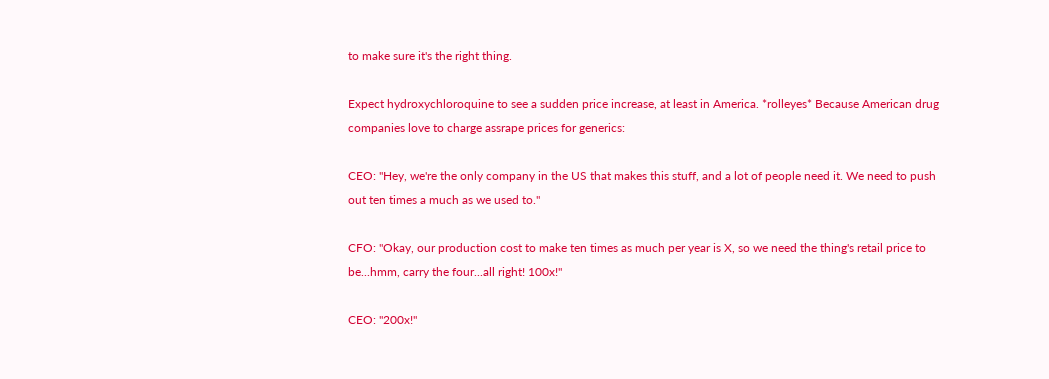to make sure it's the right thing.

Expect hydroxychloroquine to see a sudden price increase, at least in America. *rolleyes* Because American drug companies love to charge assrape prices for generics:

CEO: "Hey, we're the only company in the US that makes this stuff, and a lot of people need it. We need to push out ten times a much as we used to."

CFO: "Okay, our production cost to make ten times as much per year is X, so we need the thing's retail price to be...hmm, carry the four...all right! 100x!"

CEO: "200x!"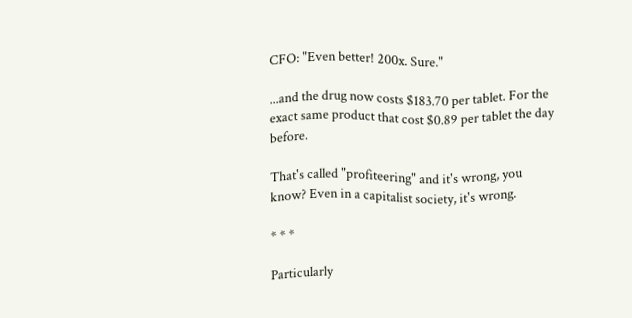CFO: "Even better! 200x. Sure."

...and the drug now costs $183.70 per tablet. For the exact same product that cost $0.89 per tablet the day before.

That's called "profiteering" and it's wrong, you know? Even in a capitalist society, it's wrong.

* * *

Particularly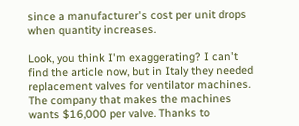since a manufacturer's cost per unit drops when quantity increases.

Look, you think I'm exaggerating? I can't find the article now, but in Italy they needed replacement valves for ventilator machines. The company that makes the machines wants $16,000 per valve. Thanks to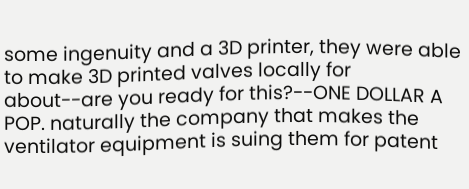some ingenuity and a 3D printer, they were able to make 3D printed valves locally for about--are you ready for this?--ONE DOLLAR A POP. naturally the company that makes the ventilator equipment is suing them for patent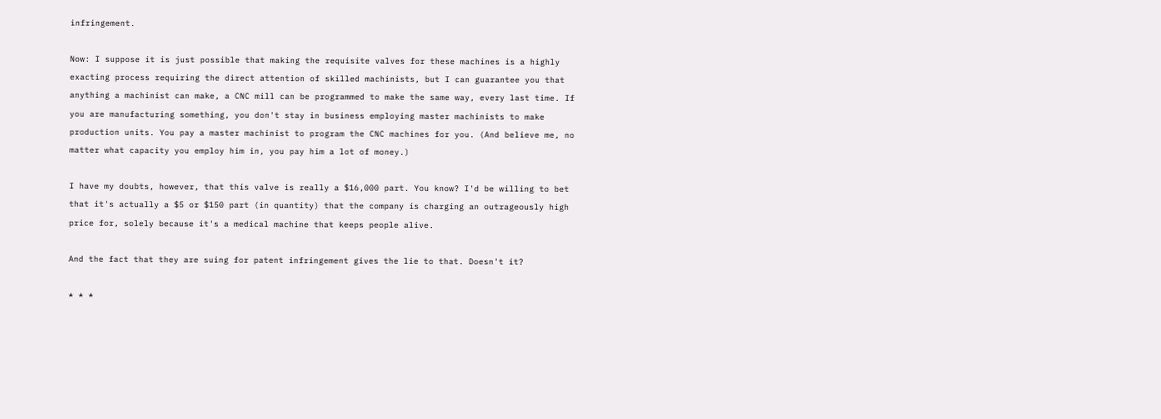infringement.

Now: I suppose it is just possible that making the requisite valves for these machines is a highly exacting process requiring the direct attention of skilled machinists, but I can guarantee you that anything a machinist can make, a CNC mill can be programmed to make the same way, every last time. If you are manufacturing something, you don't stay in business employing master machinists to make production units. You pay a master machinist to program the CNC machines for you. (And believe me, no matter what capacity you employ him in, you pay him a lot of money.)

I have my doubts, however, that this valve is really a $16,000 part. You know? I'd be willing to bet that it's actually a $5 or $150 part (in quantity) that the company is charging an outrageously high price for, solely because it's a medical machine that keeps people alive.

And the fact that they are suing for patent infringement gives the lie to that. Doesn't it?

* * *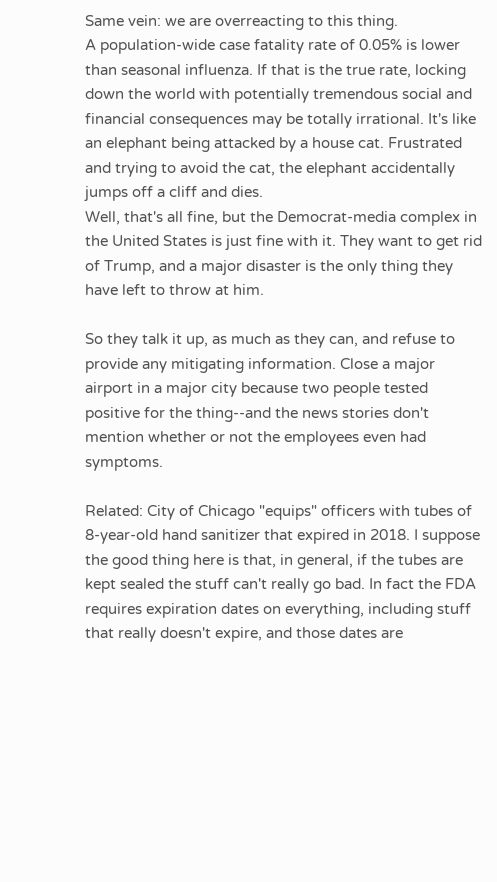Same vein: we are overreacting to this thing.
A population-wide case fatality rate of 0.05% is lower than seasonal influenza. If that is the true rate, locking down the world with potentially tremendous social and financial consequences may be totally irrational. It's like an elephant being attacked by a house cat. Frustrated and trying to avoid the cat, the elephant accidentally jumps off a cliff and dies.
Well, that's all fine, but the Democrat-media complex in the United States is just fine with it. They want to get rid of Trump, and a major disaster is the only thing they have left to throw at him.

So they talk it up, as much as they can, and refuse to provide any mitigating information. Close a major airport in a major city because two people tested positive for the thing--and the news stories don't mention whether or not the employees even had symptoms.

Related: City of Chicago "equips" officers with tubes of 8-year-old hand sanitizer that expired in 2018. I suppose the good thing here is that, in general, if the tubes are kept sealed the stuff can't really go bad. In fact the FDA requires expiration dates on everything, including stuff that really doesn't expire, and those dates are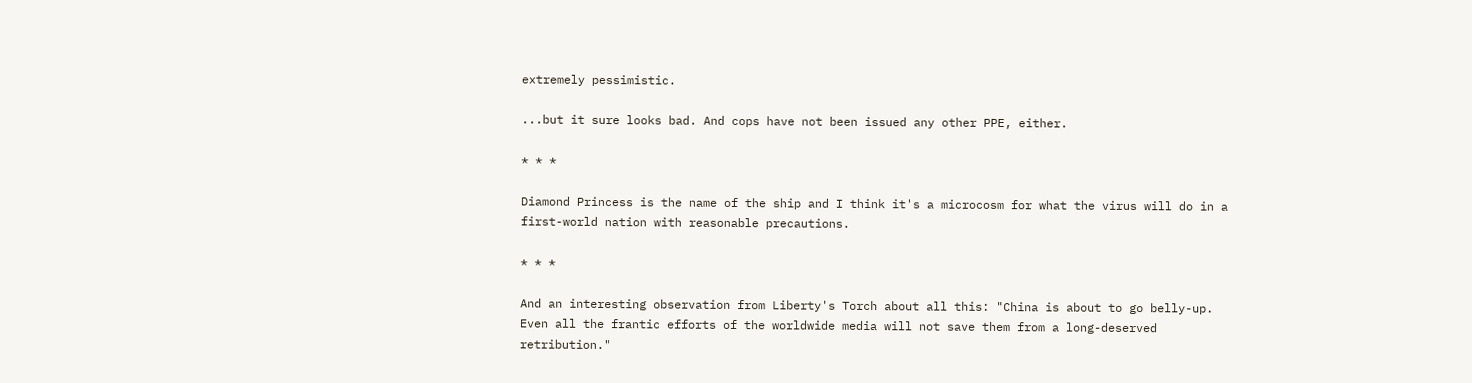extremely pessimistic.

...but it sure looks bad. And cops have not been issued any other PPE, either.

* * *

Diamond Princess is the name of the ship and I think it's a microcosm for what the virus will do in a first-world nation with reasonable precautions.

* * *

And an interesting observation from Liberty's Torch about all this: "China is about to go belly-up. Even all the frantic efforts of the worldwide media will not save them from a long-deserved retribution."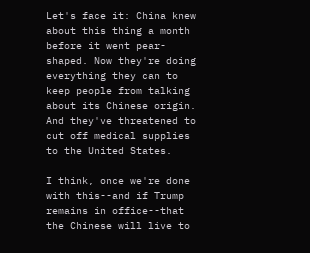Let's face it: China knew about this thing a month before it went pear-shaped. Now they're doing everything they can to keep people from talking about its Chinese origin. And they've threatened to cut off medical supplies to the United States.

I think, once we're done with this--and if Trump remains in office--that the Chinese will live to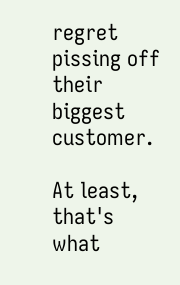regret pissing off their biggest customer.

At least, that's what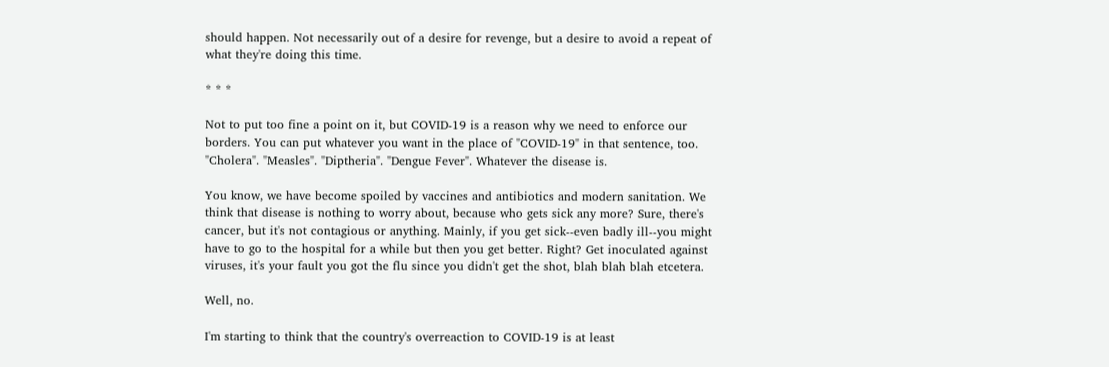should happen. Not necessarily out of a desire for revenge, but a desire to avoid a repeat of what they're doing this time.

* * *

Not to put too fine a point on it, but COVID-19 is a reason why we need to enforce our borders. You can put whatever you want in the place of "COVID-19" in that sentence, too. "Cholera". "Measles". "Diptheria". "Dengue Fever". Whatever the disease is.

You know, we have become spoiled by vaccines and antibiotics and modern sanitation. We think that disease is nothing to worry about, because who gets sick any more? Sure, there's cancer, but it's not contagious or anything. Mainly, if you get sick--even badly ill--you might have to go to the hospital for a while but then you get better. Right? Get inoculated against viruses, it's your fault you got the flu since you didn't get the shot, blah blah blah etcetera.

Well, no.

I'm starting to think that the country's overreaction to COVID-19 is at least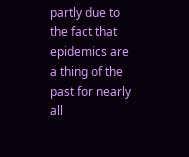partly due to the fact that epidemics are a thing of the past for nearly all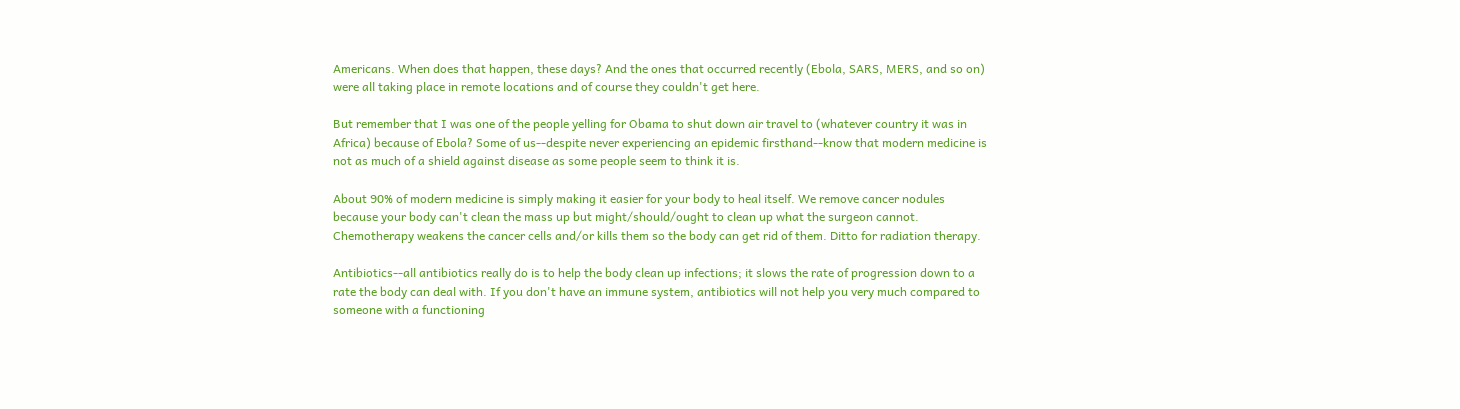Americans. When does that happen, these days? And the ones that occurred recently (Ebola, SARS, MERS, and so on) were all taking place in remote locations and of course they couldn't get here.

But remember that I was one of the people yelling for Obama to shut down air travel to (whatever country it was in Africa) because of Ebola? Some of us--despite never experiencing an epidemic firsthand--know that modern medicine is not as much of a shield against disease as some people seem to think it is.

About 90% of modern medicine is simply making it easier for your body to heal itself. We remove cancer nodules because your body can't clean the mass up but might/should/ought to clean up what the surgeon cannot. Chemotherapy weakens the cancer cells and/or kills them so the body can get rid of them. Ditto for radiation therapy.

Antibiotics--all antibiotics really do is to help the body clean up infections; it slows the rate of progression down to a rate the body can deal with. If you don't have an immune system, antibiotics will not help you very much compared to someone with a functioning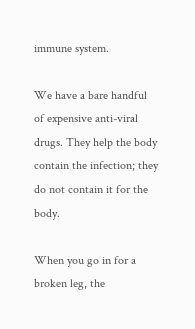immune system.

We have a bare handful of expensive anti-viral drugs. They help the body contain the infection; they do not contain it for the body.

When you go in for a broken leg, the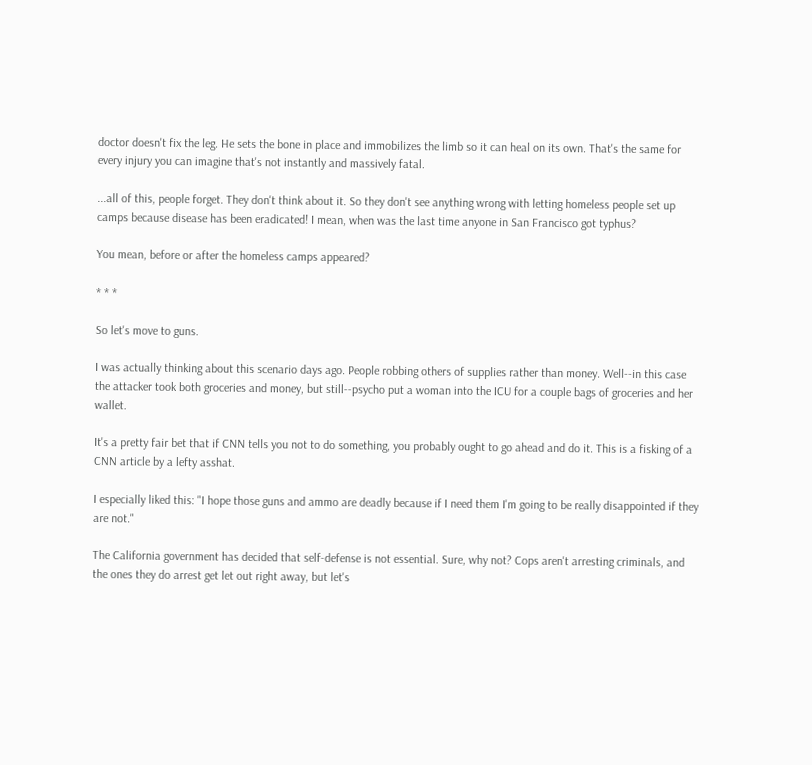doctor doesn't fix the leg. He sets the bone in place and immobilizes the limb so it can heal on its own. That's the same for every injury you can imagine that's not instantly and massively fatal.

...all of this, people forget. They don't think about it. So they don't see anything wrong with letting homeless people set up camps because disease has been eradicated! I mean, when was the last time anyone in San Francisco got typhus?

You mean, before or after the homeless camps appeared?

* * *

So let's move to guns.

I was actually thinking about this scenario days ago. People robbing others of supplies rather than money. Well--in this case the attacker took both groceries and money, but still--psycho put a woman into the ICU for a couple bags of groceries and her wallet.

It's a pretty fair bet that if CNN tells you not to do something, you probably ought to go ahead and do it. This is a fisking of a CNN article by a lefty asshat.

I especially liked this: "I hope those guns and ammo are deadly because if I need them I'm going to be really disappointed if they are not."

The California government has decided that self-defense is not essential. Sure, why not? Cops aren't arresting criminals, and the ones they do arrest get let out right away, but let's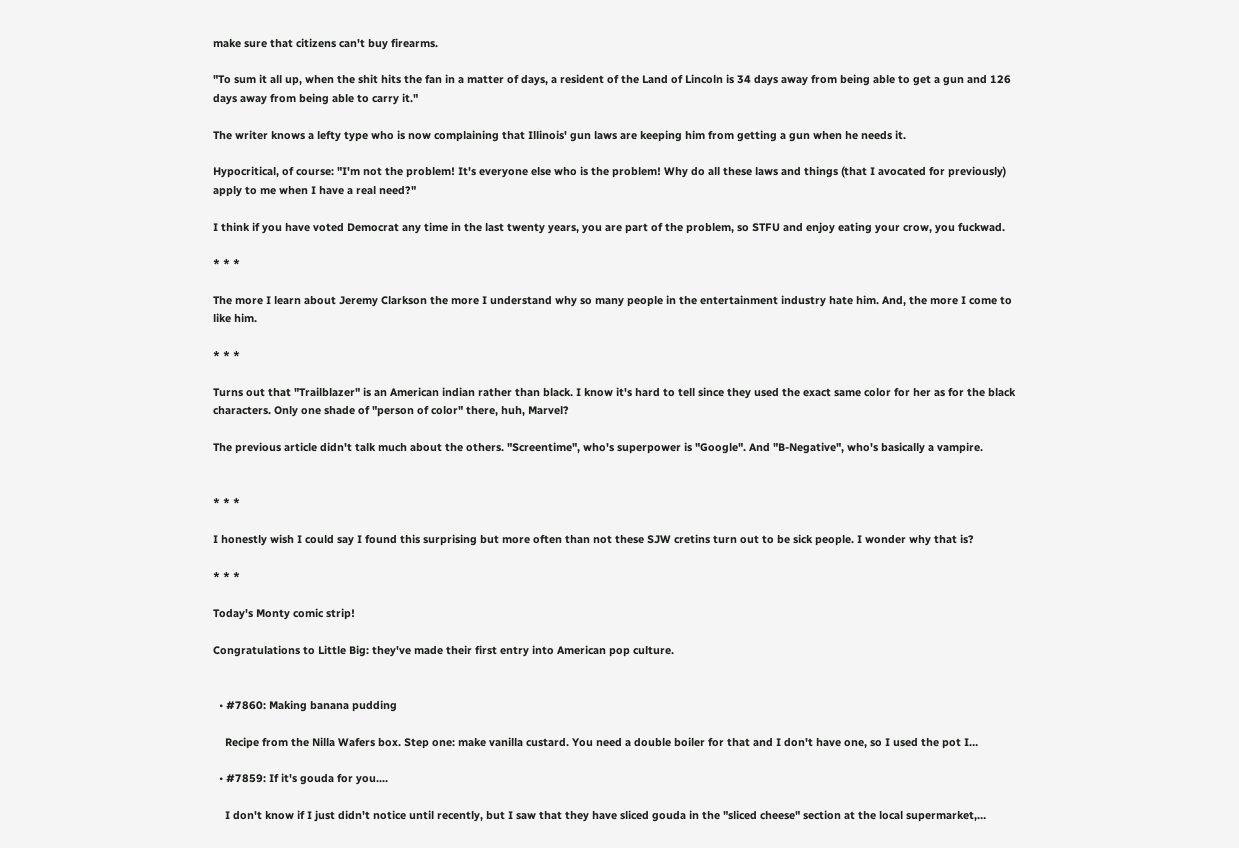make sure that citizens can't buy firearms.

"To sum it all up, when the shit hits the fan in a matter of days, a resident of the Land of Lincoln is 34 days away from being able to get a gun and 126 days away from being able to carry it."

The writer knows a lefty type who is now complaining that Illinois' gun laws are keeping him from getting a gun when he needs it.

Hypocritical, of course: "I'm not the problem! It's everyone else who is the problem! Why do all these laws and things (that I avocated for previously) apply to me when I have a real need?"

I think if you have voted Democrat any time in the last twenty years, you are part of the problem, so STFU and enjoy eating your crow, you fuckwad.

* * *

The more I learn about Jeremy Clarkson the more I understand why so many people in the entertainment industry hate him. And, the more I come to like him.

* * *

Turns out that "Trailblazer" is an American indian rather than black. I know it's hard to tell since they used the exact same color for her as for the black characters. Only one shade of "person of color" there, huh, Marvel?

The previous article didn't talk much about the others. "Screentime", who's superpower is "Google". And "B-Negative", who's basically a vampire.


* * *

I honestly wish I could say I found this surprising but more often than not these SJW cretins turn out to be sick people. I wonder why that is?

* * *

Today's Monty comic strip!

Congratulations to Little Big: they've made their first entry into American pop culture.


  • #7860: Making banana pudding

    Recipe from the Nilla Wafers box. Step one: make vanilla custard. You need a double boiler for that and I don't have one, so I used the pot I…

  • #7859: If it's gouda for you....

    I don't know if I just didn't notice until recently, but I saw that they have sliced gouda in the "sliced cheese" section at the local supermarket,…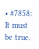• #7858: It must be true.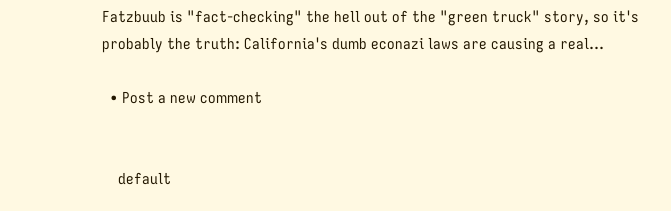Fatzbuub is "fact-checking" the hell out of the "green truck" story, so it's probably the truth: California's dumb econazi laws are causing a real…

  • Post a new comment


    default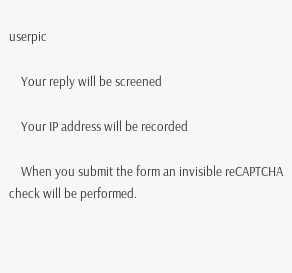userpic

    Your reply will be screened

    Your IP address will be recorded

    When you submit the form an invisible reCAPTCHA check will be performed.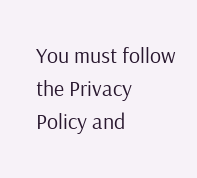You must follow the Privacy Policy and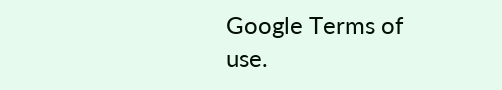Google Terms of use.